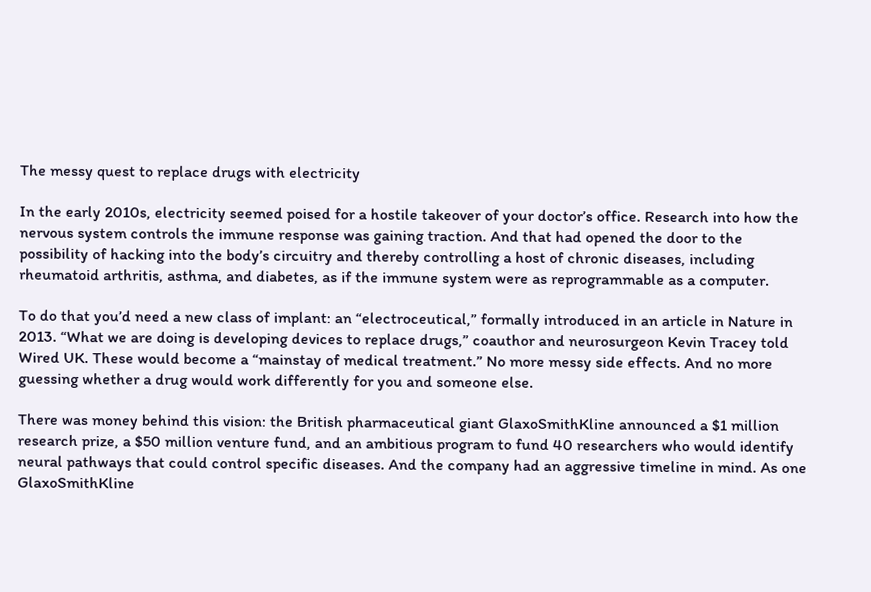The messy quest to replace drugs with electricity

In the early 2010s, electricity seemed poised for a hostile takeover of your doctor’s office. Research into how the nervous system controls the immune response was gaining traction. And that had opened the door to the possibility of hacking into the body’s circuitry and thereby controlling a host of chronic diseases, including rheumatoid arthritis, asthma, and diabetes, as if the immune system were as reprogrammable as a computer.

To do that you’d need a new class of implant: an “electroceutical,” formally introduced in an article in Nature in 2013. “What we are doing is developing devices to replace drugs,” coauthor and neurosurgeon Kevin Tracey told Wired UK. These would become a “mainstay of medical treatment.” No more messy side effects. And no more guessing whether a drug would work differently for you and someone else.

There was money behind this vision: the British pharmaceutical giant GlaxoSmithKline announced a $1 million research prize, a $50 million venture fund, and an ambitious program to fund 40 researchers who would identify neural pathways that could control specific diseases. And the company had an aggressive timeline in mind. As one GlaxoSmithKline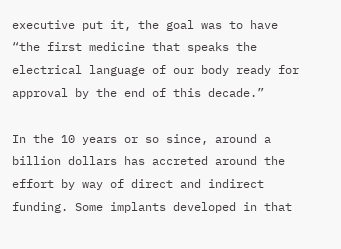executive put it, the goal was to have “the first medicine that speaks the electrical language of our body ready for approval by the end of this decade.”

In the 10 years or so since, around a billion dollars has accreted around the effort by way of direct and indirect funding. Some implants developed in that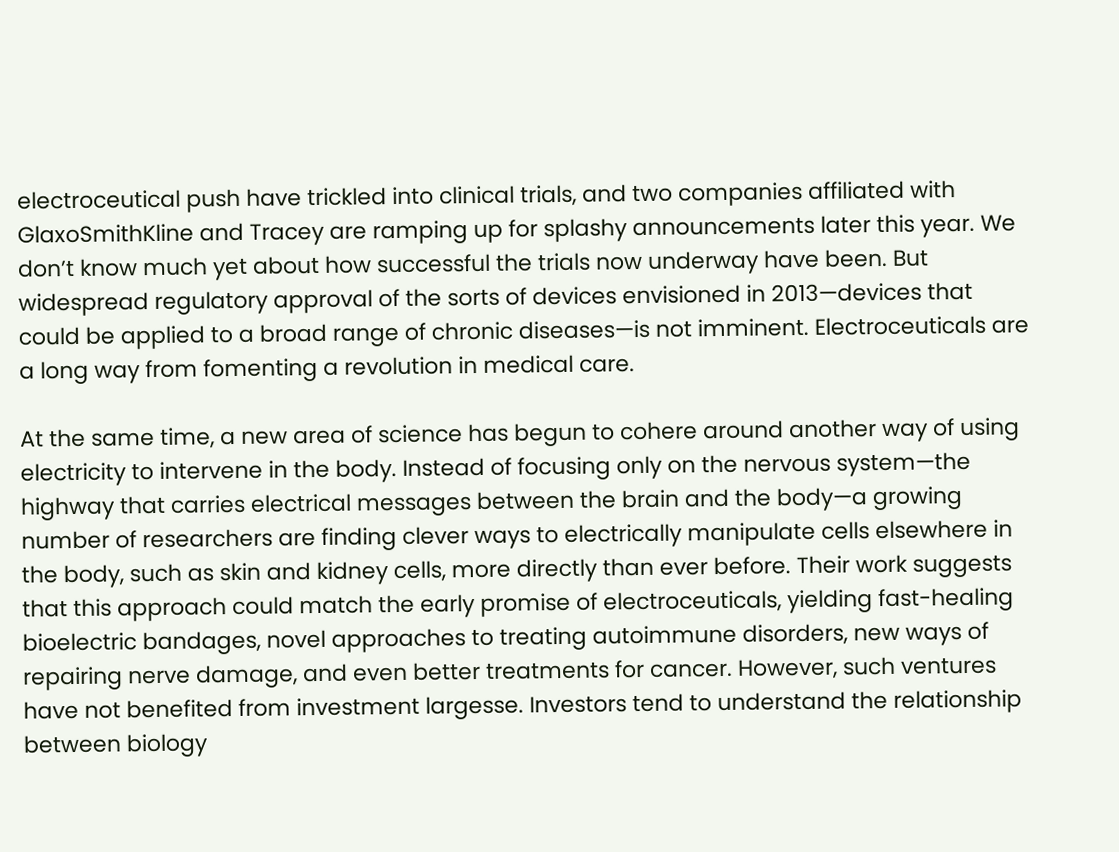electroceutical push have trickled into clinical trials, and two companies affiliated with GlaxoSmithKline and Tracey are ramping up for splashy announcements later this year. We don’t know much yet about how successful the trials now underway have been. But widespread regulatory approval of the sorts of devices envisioned in 2013—devices that could be applied to a broad range of chronic diseases—is not imminent. Electroceuticals are a long way from fomenting a revolution in medical care.

At the same time, a new area of science has begun to cohere around another way of using electricity to intervene in the body. Instead of focusing only on the nervous system—the highway that carries electrical messages between the brain and the body—a growing number of researchers are finding clever ways to electrically manipulate cells elsewhere in the body, such as skin and kidney cells, more directly than ever before. Their work suggests that this approach could match the early promise of electroceuticals, yielding fast-healing bioelectric bandages, novel approaches to treating autoimmune disorders, new ways of repairing nerve damage, and even better treatments for cancer. However, such ventures have not benefited from investment largesse. Investors tend to understand the relationship between biology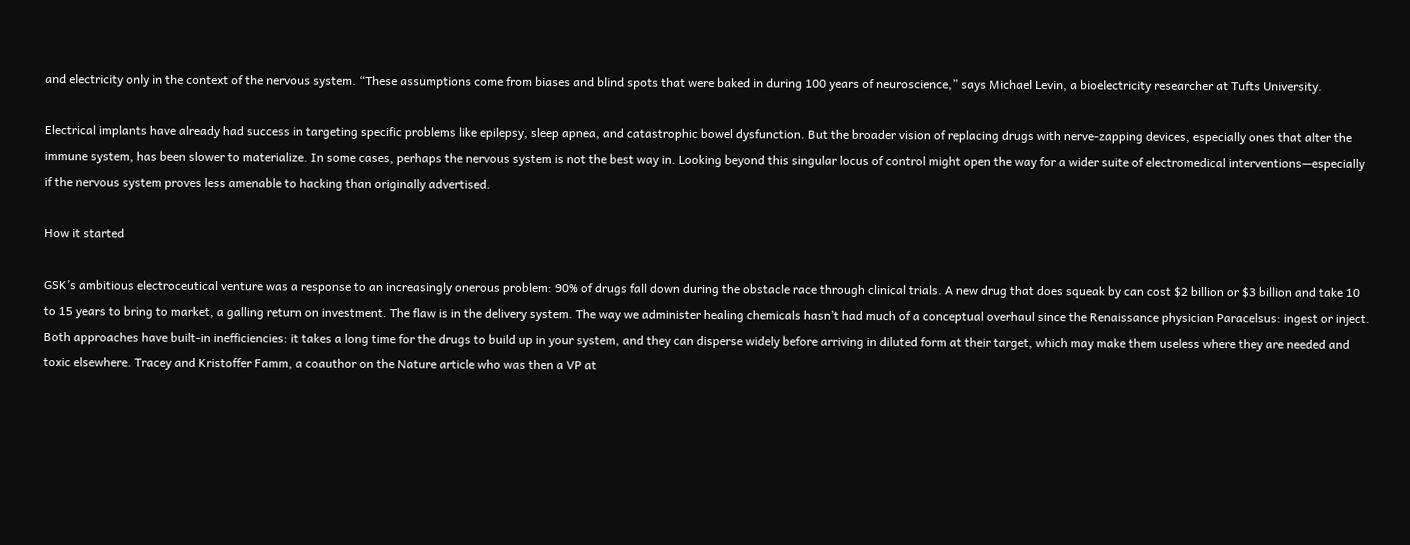and electricity only in the context of the nervous system. “These assumptions come from biases and blind spots that were baked in during 100 years of neuroscience,” says Michael Levin, a bioelectricity researcher at Tufts University.

Electrical implants have already had success in targeting specific problems like epilepsy, sleep apnea, and catastrophic bowel dysfunction. But the broader vision of replacing drugs with nerve-zapping devices, especially ones that alter the immune system, has been slower to materialize. In some cases, perhaps the nervous system is not the best way in. Looking beyond this singular locus of control might open the way for a wider suite of electromedical interventions—especially if the nervous system proves less amenable to hacking than originally advertised.

How it started

GSK’s ambitious electroceutical venture was a response to an increasingly onerous problem: 90% of drugs fall down during the obstacle race through clinical trials. A new drug that does squeak by can cost $2 billion or $3 billion and take 10 to 15 years to bring to market, a galling return on investment. The flaw is in the delivery system. The way we administer healing chemicals hasn’t had much of a conceptual overhaul since the Renaissance physician Paracelsus: ingest or inject. Both approaches have built-in inefficiencies: it takes a long time for the drugs to build up in your system, and they can disperse widely before arriving in diluted form at their target, which may make them useless where they are needed and toxic elsewhere. Tracey and Kristoffer Famm, a coauthor on the Nature article who was then a VP at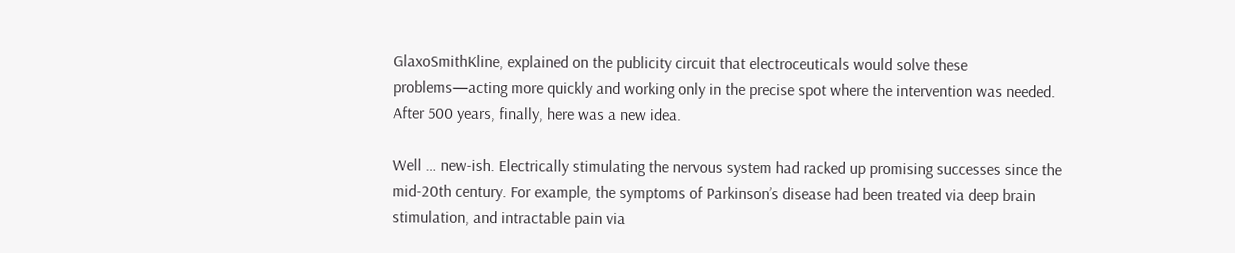GlaxoSmithKline, explained on the publicity circuit that electroceuticals would solve these problems—acting more quickly and working only in the precise spot where the intervention was needed. After 500 years, finally, here was a new idea.

Well … new-ish. Electrically stimulating the nervous system had racked up promising successes since the mid-20th century. For example, the symptoms of Parkinson’s disease had been treated via deep brain stimulation, and intractable pain via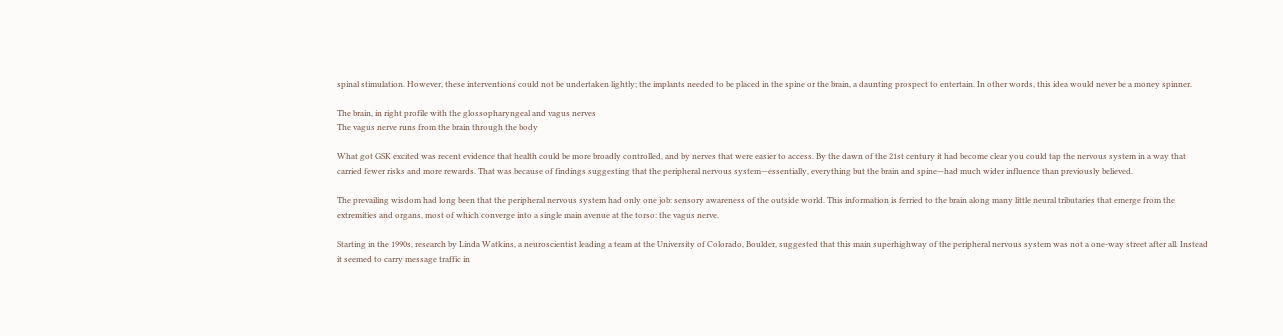spinal stimulation. However, these interventions could not be undertaken lightly; the implants needed to be placed in the spine or the brain, a daunting prospect to entertain. In other words, this idea would never be a money spinner.

The brain, in right profile with the glossopharyngeal and vagus nerves
The vagus nerve runs from the brain through the body

What got GSK excited was recent evidence that health could be more broadly controlled, and by nerves that were easier to access. By the dawn of the 21st century it had become clear you could tap the nervous system in a way that carried fewer risks and more rewards. That was because of findings suggesting that the peripheral nervous system—essentially, everything but the brain and spine—had much wider influence than previously believed.

The prevailing wisdom had long been that the peripheral nervous system had only one job: sensory awareness of the outside world. This information is ferried to the brain along many little neural tributaries that emerge from the extremities and organs, most of which converge into a single main avenue at the torso: the vagus nerve.

Starting in the 1990s, research by Linda Watkins, a neuroscientist leading a team at the University of Colorado, Boulder, suggested that this main superhighway of the peripheral nervous system was not a one-way street after all. Instead it seemed to carry message traffic in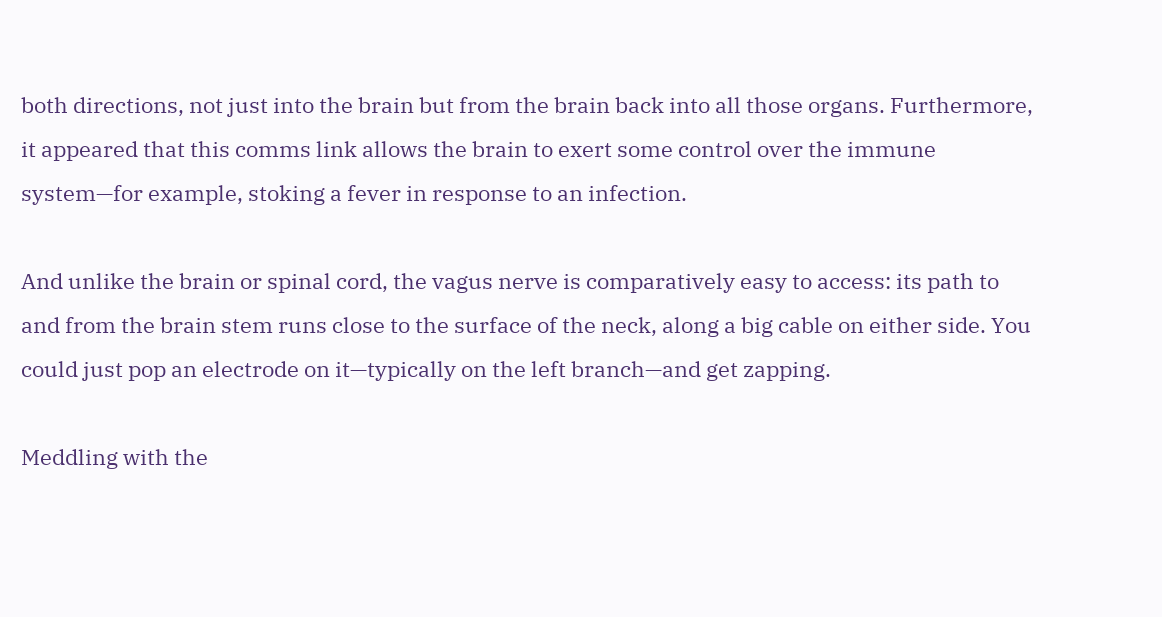both directions, not just into the brain but from the brain back into all those organs. Furthermore, it appeared that this comms link allows the brain to exert some control over the immune system—for example, stoking a fever in response to an infection.

And unlike the brain or spinal cord, the vagus nerve is comparatively easy to access: its path to and from the brain stem runs close to the surface of the neck, along a big cable on either side. You could just pop an electrode on it—typically on the left branch—and get zapping.

Meddling with the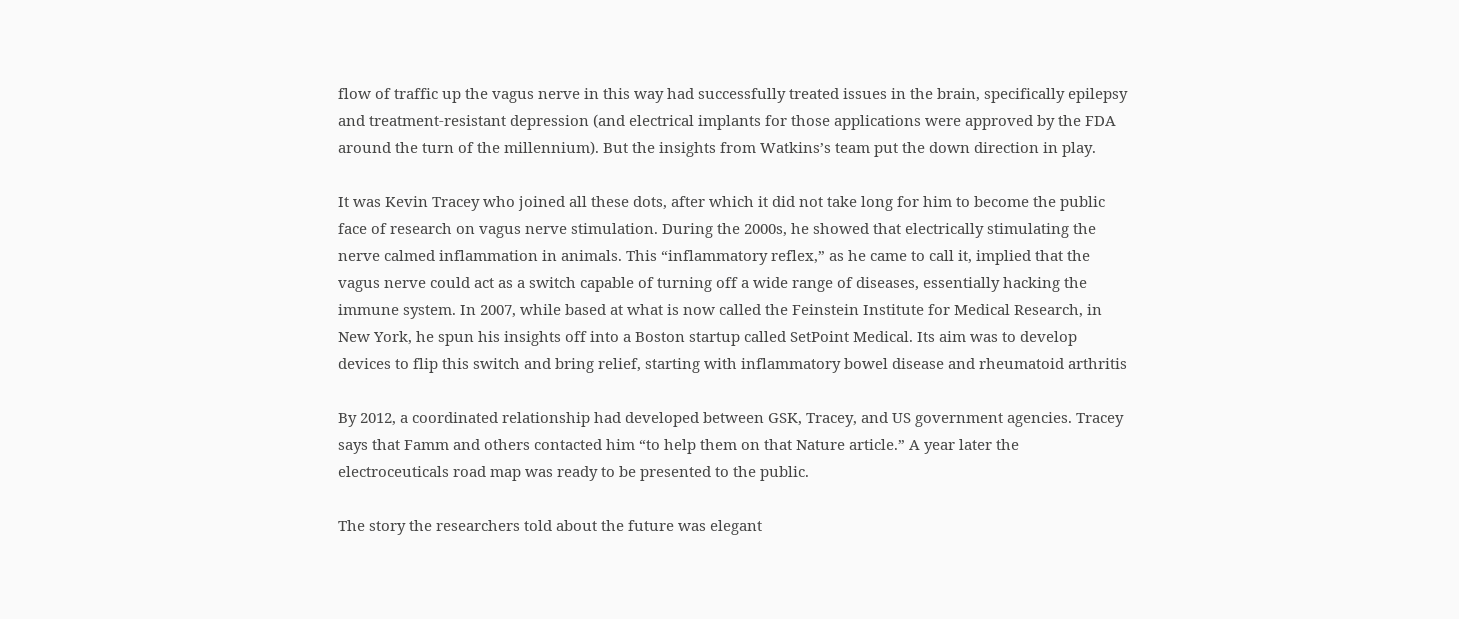flow of traffic up the vagus nerve in this way had successfully treated issues in the brain, specifically epilepsy and treatment-resistant depression (and electrical implants for those applications were approved by the FDA around the turn of the millennium). But the insights from Watkins’s team put the down direction in play.

It was Kevin Tracey who joined all these dots, after which it did not take long for him to become the public face of research on vagus nerve stimulation. During the 2000s, he showed that electrically stimulating the nerve calmed inflammation in animals. This “inflammatory reflex,” as he came to call it, implied that the vagus nerve could act as a switch capable of turning off a wide range of diseases, essentially hacking the immune system. In 2007, while based at what is now called the Feinstein Institute for Medical Research, in New York, he spun his insights off into a Boston startup called SetPoint Medical. Its aim was to develop devices to flip this switch and bring relief, starting with inflammatory bowel disease and rheumatoid arthritis

By 2012, a coordinated relationship had developed between GSK, Tracey, and US government agencies. Tracey says that Famm and others contacted him “to help them on that Nature article.” A year later the electroceuticals road map was ready to be presented to the public.

The story the researchers told about the future was elegant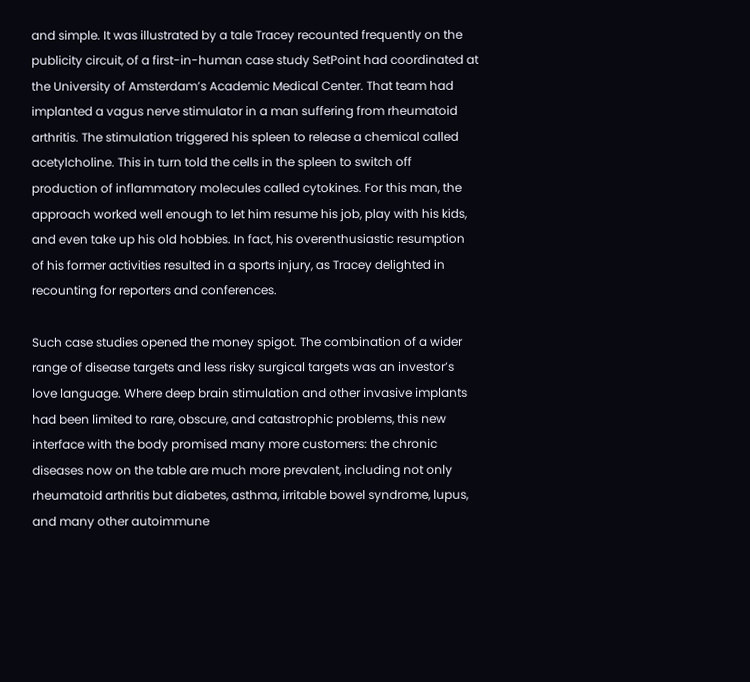and simple. It was illustrated by a tale Tracey recounted frequently on the publicity circuit, of a first-in-human case study SetPoint had coordinated at the University of Amsterdam’s Academic Medical Center. That team had implanted a vagus nerve stimulator in a man suffering from rheumatoid arthritis. The stimulation triggered his spleen to release a chemical called acetylcholine. This in turn told the cells in the spleen to switch off production of inflammatory molecules called cytokines. For this man, the approach worked well enough to let him resume his job, play with his kids, and even take up his old hobbies. In fact, his overenthusiastic resumption of his former activities resulted in a sports injury, as Tracey delighted in recounting for reporters and conferences.

Such case studies opened the money spigot. The combination of a wider range of disease targets and less risky surgical targets was an investor’s love language. Where deep brain stimulation and other invasive implants had been limited to rare, obscure, and catastrophic problems, this new interface with the body promised many more customers: the chronic diseases now on the table are much more prevalent, including not only rheumatoid arthritis but diabetes, asthma, irritable bowel syndrome, lupus, and many other autoimmune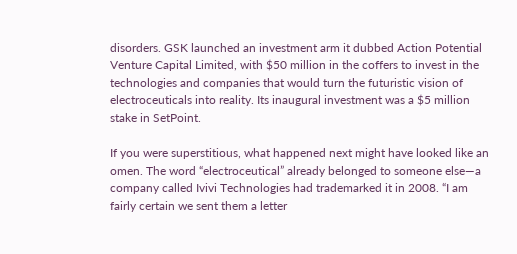disorders. GSK launched an investment arm it dubbed Action Potential Venture Capital Limited, with $50 million in the coffers to invest in the technologies and companies that would turn the futuristic vision of electroceuticals into reality. Its inaugural investment was a $5 million stake in SetPoint.

If you were superstitious, what happened next might have looked like an omen. The word “electroceutical” already belonged to someone else—a company called Ivivi Technologies had trademarked it in 2008. “I am fairly certain we sent them a letter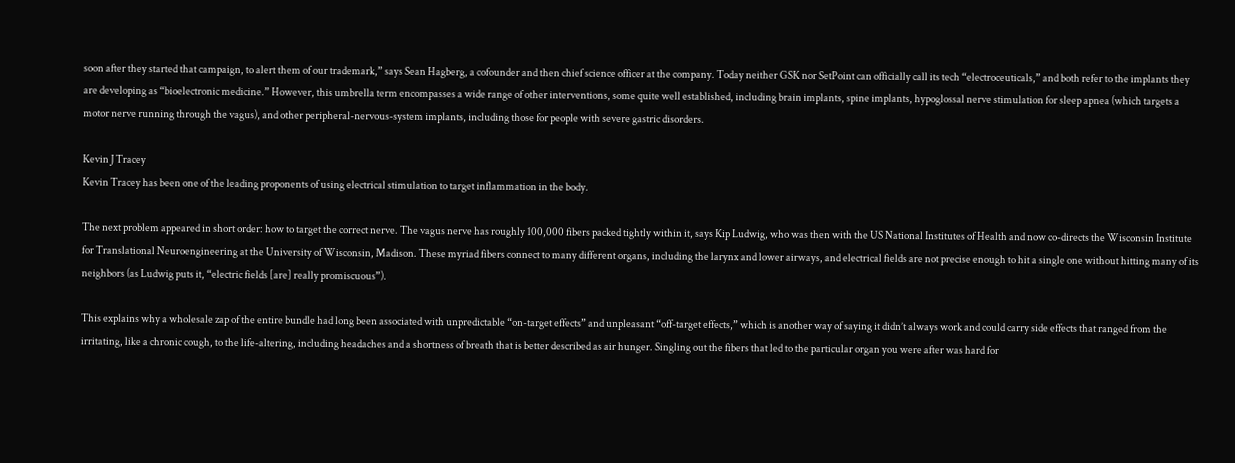soon after they started that campaign, to alert them of our trademark,” says Sean Hagberg, a cofounder and then chief science officer at the company. Today neither GSK nor SetPoint can officially call its tech “electroceuticals,” and both refer to the implants they are developing as “bioelectronic medicine.” However, this umbrella term encompasses a wide range of other interventions, some quite well established, including brain implants, spine implants, hypoglossal nerve stimulation for sleep apnea (which targets a motor nerve running through the vagus), and other peripheral-nervous-system implants, including those for people with severe gastric disorders.

Kevin J Tracey
Kevin Tracey has been one of the leading proponents of using electrical stimulation to target inflammation in the body.

The next problem appeared in short order: how to target the correct nerve. The vagus nerve has roughly 100,000 fibers packed tightly within it, says Kip Ludwig, who was then with the US National Institutes of Health and now co-directs the Wisconsin Institute for Translational Neuroengineering at the University of Wisconsin, Madison. These myriad fibers connect to many different organs, including the larynx and lower airways, and electrical fields are not precise enough to hit a single one without hitting many of its neighbors (as Ludwig puts it, “electric fields [are] really promiscuous”).

This explains why a wholesale zap of the entire bundle had long been associated with unpredictable “on-target effects” and unpleasant “off-target effects,” which is another way of saying it didn’t always work and could carry side effects that ranged from the irritating, like a chronic cough, to the life-altering, including headaches and a shortness of breath that is better described as air hunger. Singling out the fibers that led to the particular organ you were after was hard for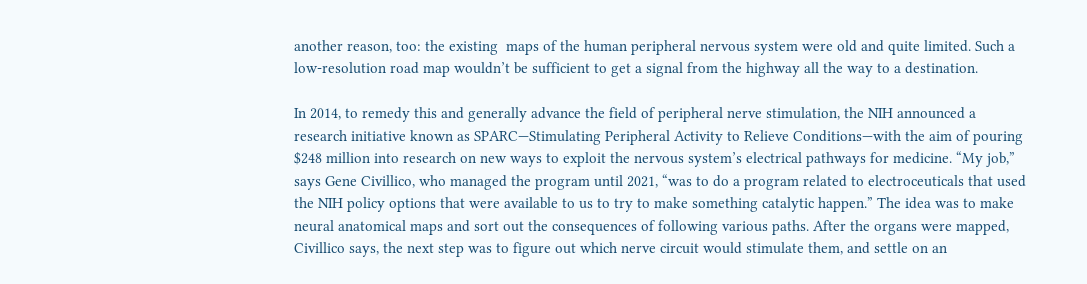another reason, too: the existing  maps of the human peripheral nervous system were old and quite limited. Such a low-resolution road map wouldn’t be sufficient to get a signal from the highway all the way to a destination.

In 2014, to remedy this and generally advance the field of peripheral nerve stimulation, the NIH announced a research initiative known as SPARC—Stimulating Peripheral Activity to Relieve Conditions—with the aim of pouring $248 million into research on new ways to exploit the nervous system’s electrical pathways for medicine. “My job,” says Gene Civillico, who managed the program until 2021, “was to do a program related to electroceuticals that used the NIH policy options that were available to us to try to make something catalytic happen.” The idea was to make neural anatomical maps and sort out the consequences of following various paths. After the organs were mapped, Civillico says, the next step was to figure out which nerve circuit would stimulate them, and settle on an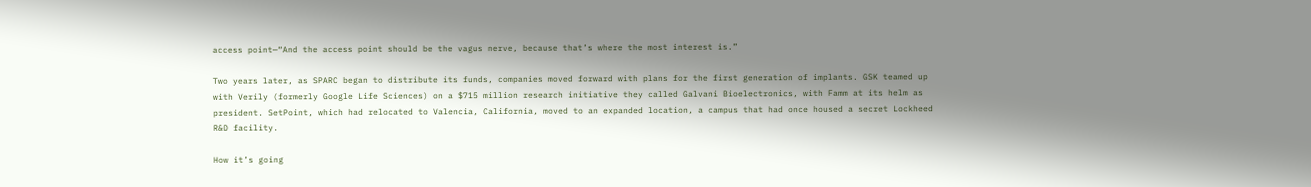access point—“And the access point should be the vagus nerve, because that’s where the most interest is.”

Two years later, as SPARC began to distribute its funds, companies moved forward with plans for the first generation of implants. GSK teamed up with Verily (formerly Google Life Sciences) on a $715 million research initiative they called Galvani Bioelectronics, with Famm at its helm as president. SetPoint, which had relocated to Valencia, California, moved to an expanded location, a campus that had once housed a secret Lockheed R&D facility.

How it’s going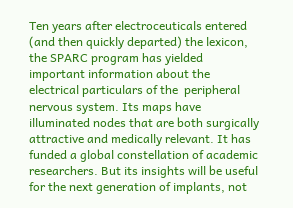Ten years after electroceuticals entered (and then quickly departed) the lexicon, the SPARC program has yielded important information about the electrical particulars of the  peripheral nervous system. Its maps have illuminated nodes that are both surgically attractive and medically relevant. It has funded a global constellation of academic researchers. But its insights will be useful for the next generation of implants, not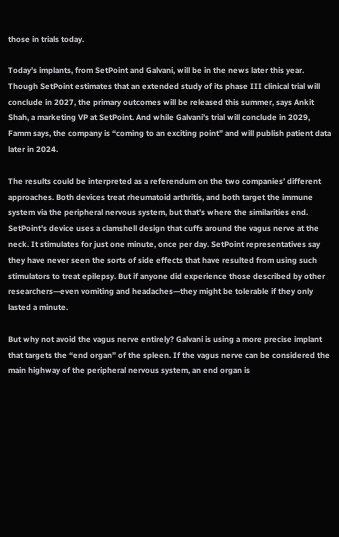those in trials today.

Today’s implants, from SetPoint and Galvani, will be in the news later this year. Though SetPoint estimates that an extended study of its phase III clinical trial will conclude in 2027, the primary outcomes will be released this summer, says Ankit Shah, a marketing VP at SetPoint. And while Galvani’s trial will conclude in 2029, Famm says, the company is “coming to an exciting point” and will publish patient data later in 2024.

The results could be interpreted as a referendum on the two companies’ different approaches. Both devices treat rheumatoid arthritis, and both target the immune system via the peripheral nervous system, but that’s where the similarities end. SetPoint’s device uses a clamshell design that cuffs around the vagus nerve at the neck. It stimulates for just one minute, once per day. SetPoint representatives say they have never seen the sorts of side effects that have resulted from using such stimulators to treat epilepsy. But if anyone did experience those described by other researchers—even vomiting and headaches—they might be tolerable if they only lasted a minute.

But why not avoid the vagus nerve entirely? Galvani is using a more precise implant that targets the “end organ” of the spleen. If the vagus nerve can be considered the main highway of the peripheral nervous system, an end organ is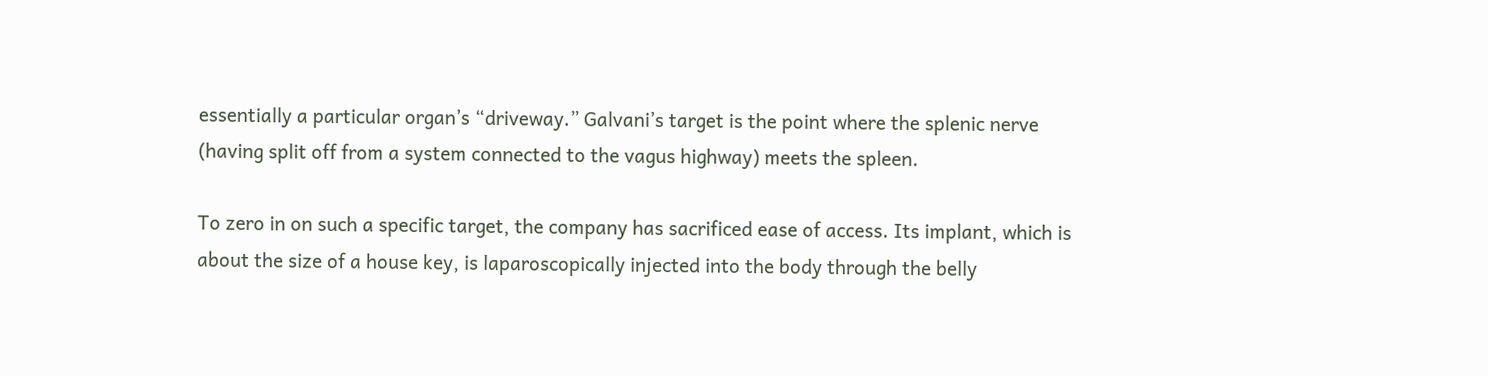essentially a particular organ’s “driveway.” Galvani’s target is the point where the splenic nerve (having split off from a system connected to the vagus highway) meets the spleen.

To zero in on such a specific target, the company has sacrificed ease of access. Its implant, which is about the size of a house key, is laparoscopically injected into the body through the belly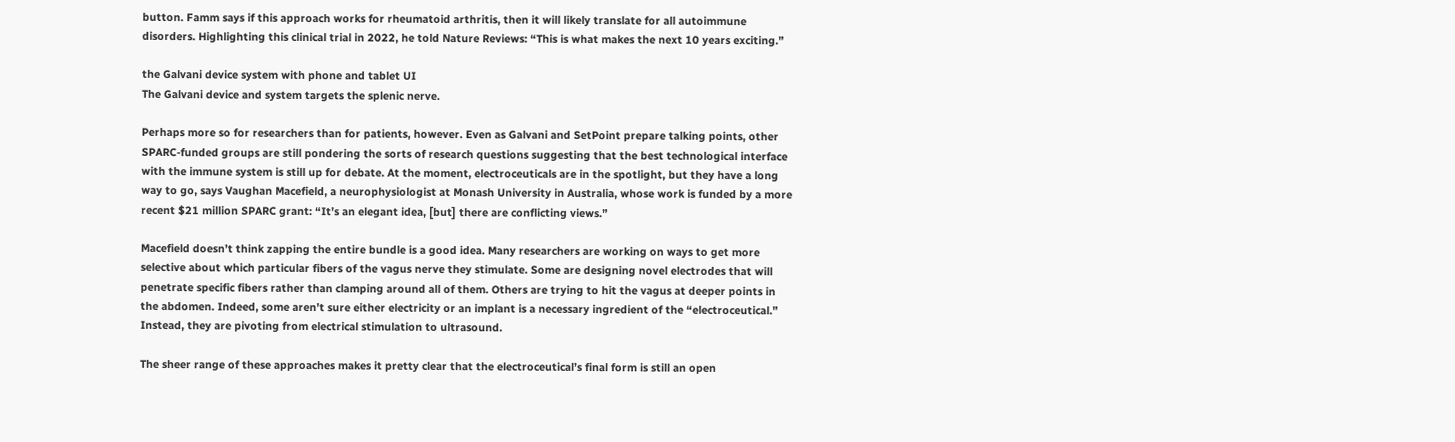button. Famm says if this approach works for rheumatoid arthritis, then it will likely translate for all autoimmune disorders. Highlighting this clinical trial in 2022, he told Nature Reviews: “This is what makes the next 10 years exciting.”

the Galvani device system with phone and tablet UI
The Galvani device and system targets the splenic nerve.

Perhaps more so for researchers than for patients, however. Even as Galvani and SetPoint prepare talking points, other SPARC-funded groups are still pondering the sorts of research questions suggesting that the best technological interface with the immune system is still up for debate. At the moment, electroceuticals are in the spotlight, but they have a long way to go, says Vaughan Macefield, a neurophysiologist at Monash University in Australia, whose work is funded by a more recent $21 million SPARC grant: “It’s an elegant idea, [but] there are conflicting views.”

Macefield doesn’t think zapping the entire bundle is a good idea. Many researchers are working on ways to get more selective about which particular fibers of the vagus nerve they stimulate. Some are designing novel electrodes that will penetrate specific fibers rather than clamping around all of them. Others are trying to hit the vagus at deeper points in the abdomen. Indeed, some aren’t sure either electricity or an implant is a necessary ingredient of the “electroceutical.” Instead, they are pivoting from electrical stimulation to ultrasound.

The sheer range of these approaches makes it pretty clear that the electroceutical’s final form is still an open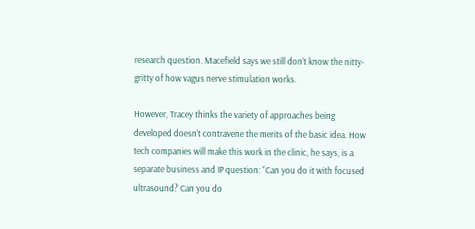research question. Macefield says we still don’t know the nitty-gritty of how vagus nerve stimulation works.

However, Tracey thinks the variety of approaches being developed doesn’t contravene the merits of the basic idea. How tech companies will make this work in the clinic, he says, is a separate business and IP question: “Can you do it with focused ultrasound? Can you do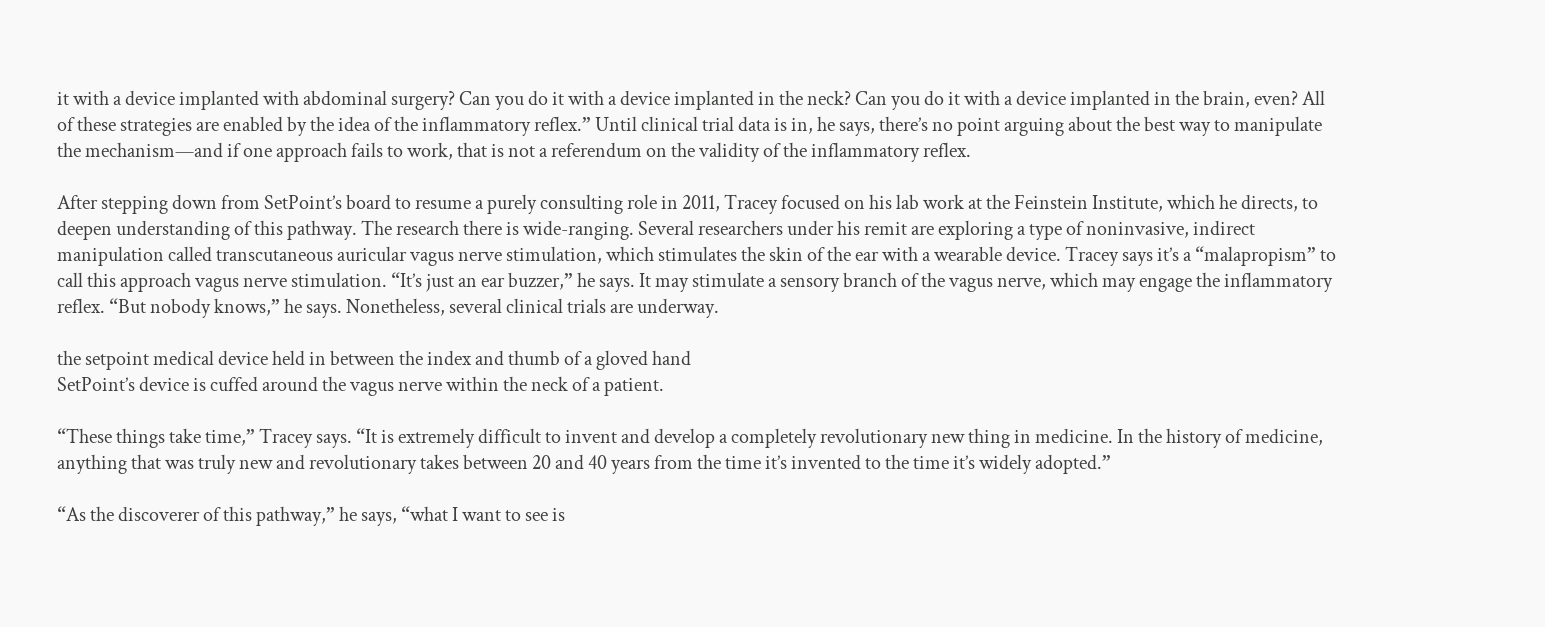it with a device implanted with abdominal surgery? Can you do it with a device implanted in the neck? Can you do it with a device implanted in the brain, even? All of these strategies are enabled by the idea of the inflammatory reflex.” Until clinical trial data is in, he says, there’s no point arguing about the best way to manipulate the mechanism—and if one approach fails to work, that is not a referendum on the validity of the inflammatory reflex.

After stepping down from SetPoint’s board to resume a purely consulting role in 2011, Tracey focused on his lab work at the Feinstein Institute, which he directs, to deepen understanding of this pathway. The research there is wide-ranging. Several researchers under his remit are exploring a type of noninvasive, indirect manipulation called transcutaneous auricular vagus nerve stimulation, which stimulates the skin of the ear with a wearable device. Tracey says it’s a “malapropism” to call this approach vagus nerve stimulation. “It’s just an ear buzzer,” he says. It may stimulate a sensory branch of the vagus nerve, which may engage the inflammatory reflex. “But nobody knows,” he says. Nonetheless, several clinical trials are underway.

the setpoint medical device held in between the index and thumb of a gloved hand
SetPoint’s device is cuffed around the vagus nerve within the neck of a patient.

“These things take time,” Tracey says. “It is extremely difficult to invent and develop a completely revolutionary new thing in medicine. In the history of medicine, anything that was truly new and revolutionary takes between 20 and 40 years from the time it’s invented to the time it’s widely adopted.”

“As the discoverer of this pathway,” he says, “what I want to see is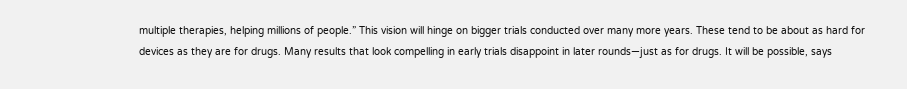multiple therapies, helping millions of people.” This vision will hinge on bigger trials conducted over many more years. These tend to be about as hard for devices as they are for drugs. Many results that look compelling in early trials disappoint in later rounds—just as for drugs. It will be possible, says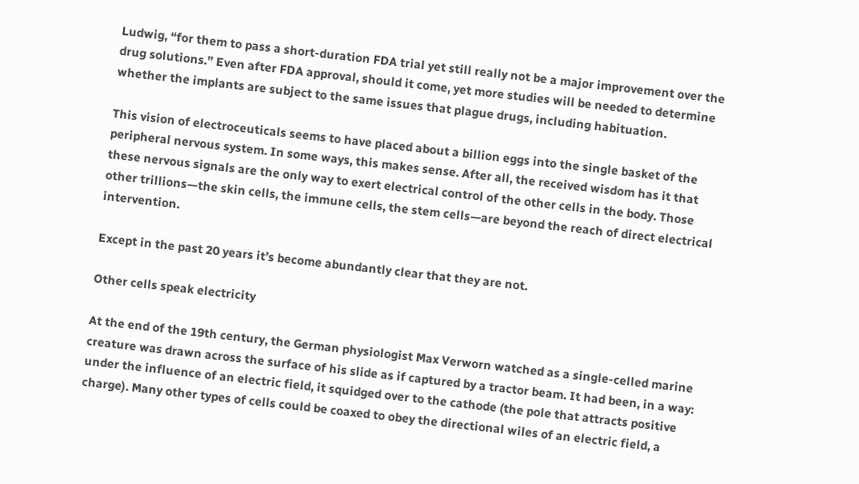Ludwig, “for them to pass a short-duration FDA trial yet still really not be a major improvement over the drug solutions.” Even after FDA approval, should it come, yet more studies will be needed to determine whether the implants are subject to the same issues that plague drugs, including habituation.

This vision of electroceuticals seems to have placed about a billion eggs into the single basket of the peripheral nervous system. In some ways, this makes sense. After all, the received wisdom has it that these nervous signals are the only way to exert electrical control of the other cells in the body. Those other trillions—the skin cells, the immune cells, the stem cells—are beyond the reach of direct electrical intervention.

Except in the past 20 years it’s become abundantly clear that they are not.

Other cells speak electricity

At the end of the 19th century, the German physiologist Max Verworn watched as a single-celled marine creature was drawn across the surface of his slide as if captured by a tractor beam. It had been, in a way: under the influence of an electric field, it squidged over to the cathode (the pole that attracts positive charge). Many other types of cells could be coaxed to obey the directional wiles of an electric field, a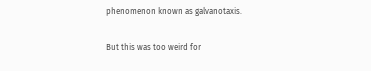phenomenon known as galvanotaxis.

But this was too weird for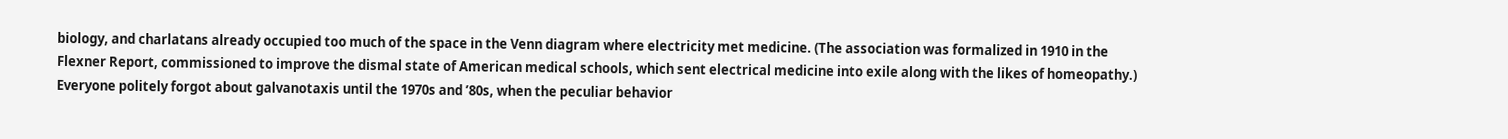biology, and charlatans already occupied too much of the space in the Venn diagram where electricity met medicine. (The association was formalized in 1910 in the Flexner Report, commissioned to improve the dismal state of American medical schools, which sent electrical medicine into exile along with the likes of homeopathy.) Everyone politely forgot about galvanotaxis until the 1970s and ’80s, when the peculiar behavior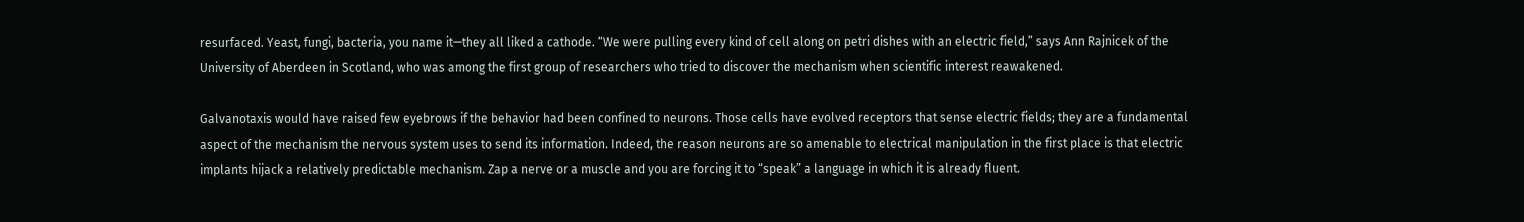resurfaced. Yeast, fungi, bacteria, you name it—they all liked a cathode. “We were pulling every kind of cell along on petri dishes with an electric field,” says Ann Rajnicek of the University of Aberdeen in Scotland, who was among the first group of researchers who tried to discover the mechanism when scientific interest reawakened.

Galvanotaxis would have raised few eyebrows if the behavior had been confined to neurons. Those cells have evolved receptors that sense electric fields; they are a fundamental aspect of the mechanism the nervous system uses to send its information. Indeed, the reason neurons are so amenable to electrical manipulation in the first place is that electric implants hijack a relatively predictable mechanism. Zap a nerve or a muscle and you are forcing it to “speak” a language in which it is already fluent.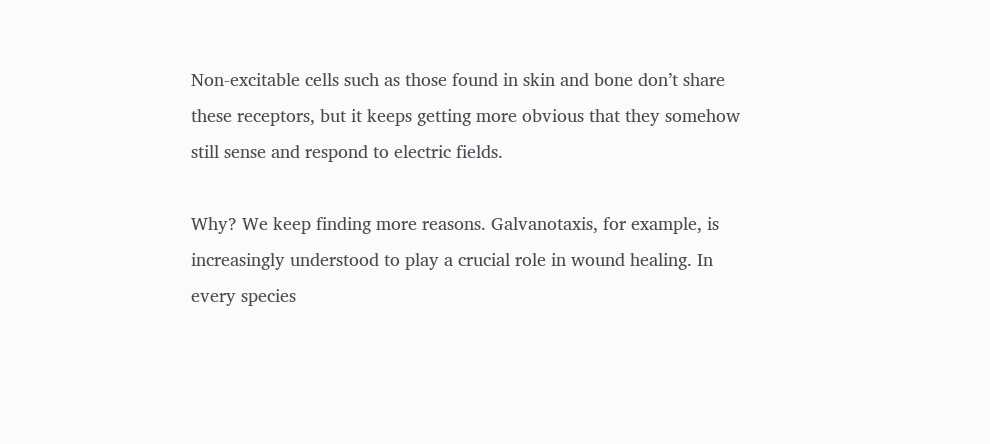Non-excitable cells such as those found in skin and bone don’t share these receptors, but it keeps getting more obvious that they somehow still sense and respond to electric fields.

Why? We keep finding more reasons. Galvanotaxis, for example, is increasingly understood to play a crucial role in wound healing. In every species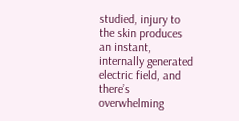studied, injury to the skin produces an instant, internally generated electric field, and there’s overwhelming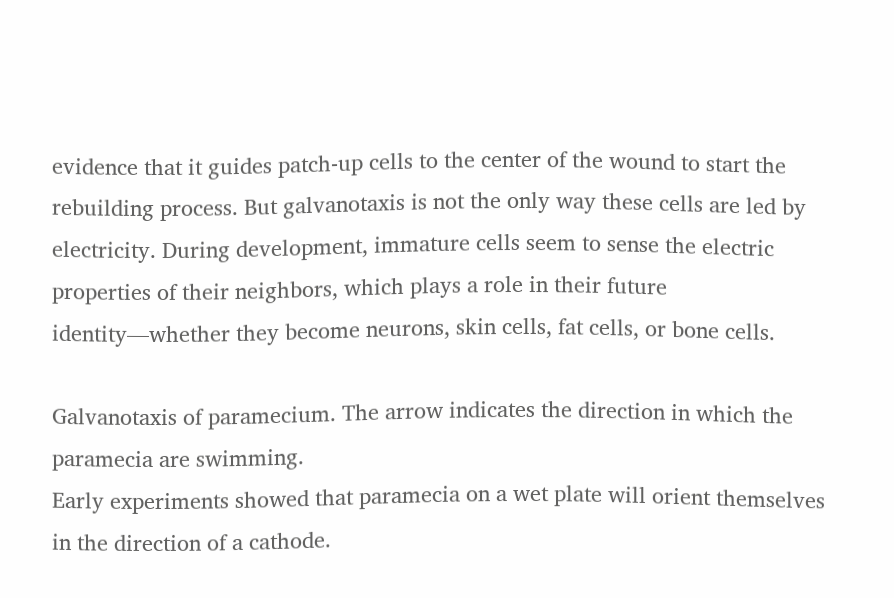evidence that it guides patch-up cells to the center of the wound to start the rebuilding process. But galvanotaxis is not the only way these cells are led by electricity. During development, immature cells seem to sense the electric properties of their neighbors, which plays a role in their future identity—whether they become neurons, skin cells, fat cells, or bone cells.

Galvanotaxis of paramecium. The arrow indicates the direction in which the paramecia are swimming.
Early experiments showed that paramecia on a wet plate will orient themselves in the direction of a cathode.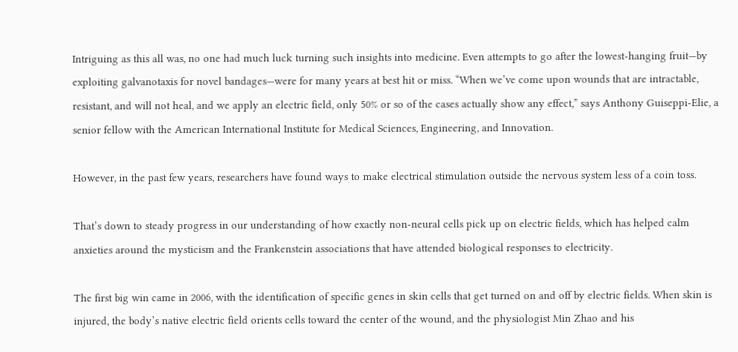Intriguing as this all was, no one had much luck turning such insights into medicine. Even attempts to go after the lowest-hanging fruit—by exploiting galvanotaxis for novel bandages—were for many years at best hit or miss. “When we’ve come upon wounds that are intractable, resistant, and will not heal, and we apply an electric field, only 50% or so of the cases actually show any effect,” says Anthony Guiseppi-Elie, a senior fellow with the American International Institute for Medical Sciences, Engineering, and Innovation.

However, in the past few years, researchers have found ways to make electrical stimulation outside the nervous system less of a coin toss.

That’s down to steady progress in our understanding of how exactly non-neural cells pick up on electric fields, which has helped calm anxieties around the mysticism and the Frankenstein associations that have attended biological responses to electricity.

The first big win came in 2006, with the identification of specific genes in skin cells that get turned on and off by electric fields. When skin is injured, the body’s native electric field orients cells toward the center of the wound, and the physiologist Min Zhao and his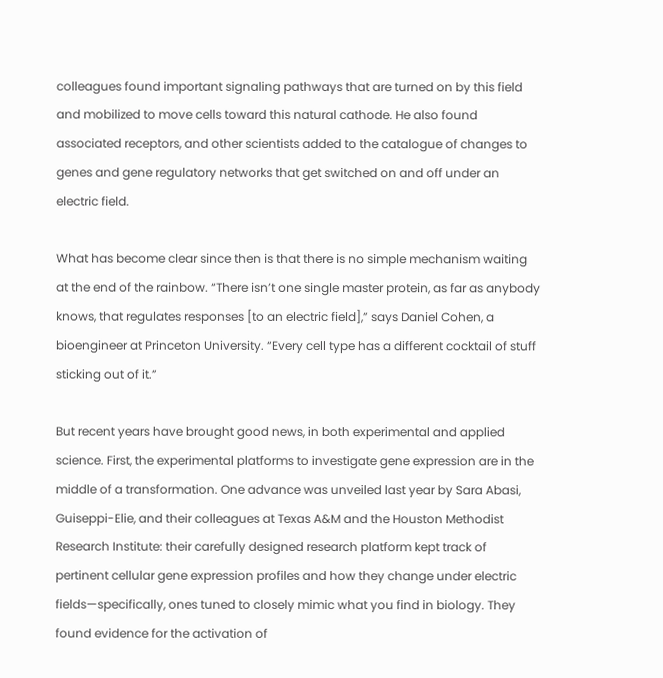colleagues found important signaling pathways that are turned on by this field and mobilized to move cells toward this natural cathode. He also found associated receptors, and other scientists added to the catalogue of changes to genes and gene regulatory networks that get switched on and off under an electric field.

What has become clear since then is that there is no simple mechanism waiting at the end of the rainbow. “There isn’t one single master protein, as far as anybody knows, that regulates responses [to an electric field],” says Daniel Cohen, a bioengineer at Princeton University. “Every cell type has a different cocktail of stuff sticking out of it.”

But recent years have brought good news, in both experimental and applied science. First, the experimental platforms to investigate gene expression are in the middle of a transformation. One advance was unveiled last year by Sara Abasi, Guiseppi-Elie, and their colleagues at Texas A&M and the Houston Methodist Research Institute: their carefully designed research platform kept track of pertinent cellular gene expression profiles and how they change under electric fields—specifically, ones tuned to closely mimic what you find in biology. They found evidence for the activation of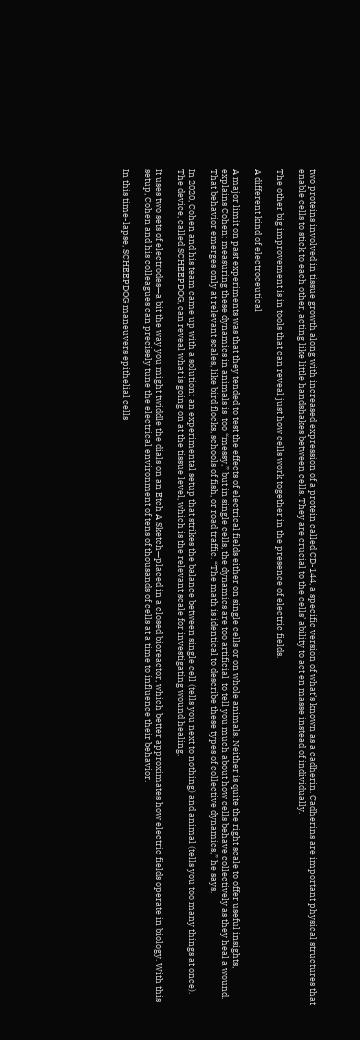two proteins involved in tissue growth along with increased expression of a protein called CD-144, a specific version of what’s known as a cadherin. Cadherins are important physical structures that enable cells to stick to each other, acting like little handshakes between cells. They are crucial to the cells’ ability to act en masse instead of individually.

The other big improvement is in tools that can reveal just how cells work together in the presence of electric fields.

A different kind of electroceutical

A major limit on past experiments was that they tended to test the effects of electrical fields either on single cells or on whole animals. Neither is quite the right scale to offer useful insights, explains Cohen: measuring these dynamics in animals is  too “messy,” but in single cells, the dynamics are too artificial  to tell you much about how cells behave collectively as they heal a wound. That behavior emerges only at relevant scales, like bird flocks, schools of fish, or road traffic. “The math is identical to describe these types of collective dynamics,” he says.

In 2020, Cohen and his team came up with a solution: an experimental setup that strikes the balance between single cell (tells you next to nothing) and animal (tells you too many things at once). The device, called SCHEEPDOG, can reveal what is going on at the tissue level, which is the relevant scale for investigating wound healing.

It uses two sets of electrodes—a bit the way you might twiddle the dials on an Etch A Sketch—placed in a closed bioreactor, which better approximates how electric fields operate in biology. With this setup, Cohen and his colleagues can precisely tune the electrical environment of tens of thousands of cells at a time to influence their behavior.

In this time-lapse, SCHEEPDOG maneuvers epithelial cells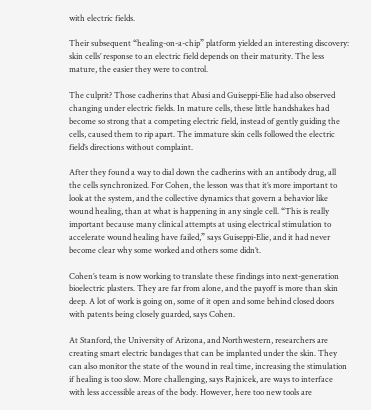with electric fields.

Their subsequent “healing-on-a-chip” platform yielded an interesting discovery: skin cells’ response to an electric field depends on their maturity. The less mature, the easier they were to control.

The culprit? Those cadherins that Abasi and Guiseppi-Elie had also observed changing under electric fields. In mature cells, these little handshakes had become so strong that a competing electric field, instead of gently guiding the cells, caused them to rip apart. The immature skin cells followed the electric field’s directions without complaint.

After they found a way to dial down the cadherins with an antibody drug, all the cells synchronized. For Cohen, the lesson was that it’s more important to look at the system, and the collective dynamics that govern a behavior like wound healing, than at what is happening in any single cell. “This is really important because many clinical attempts at using electrical stimulation to accelerate wound healing have failed,” says Guiseppi-Elie, and it had never become clear why some worked and others some didn’t.

Cohen’s team is now working to translate these findings into next-generation bioelectric plasters. They are far from alone, and the payoff is more than skin deep. A lot of work is going on, some of it open and some behind closed doors with patents being closely guarded, says Cohen.

At Stanford, the University of Arizona, and Northwestern, researchers are creating smart electric bandages that can be implanted under the skin. They can also monitor the state of the wound in real time, increasing the stimulation if healing is too slow. More challenging, says Rajnicek, are ways to interface with less accessible areas of the body. However, here too new tools are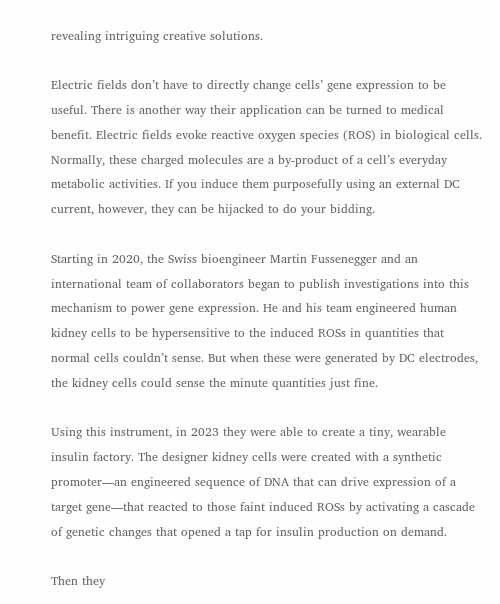revealing intriguing creative solutions.

Electric fields don’t have to directly change cells’ gene expression to be useful. There is another way their application can be turned to medical benefit. Electric fields evoke reactive oxygen species (ROS) in biological cells. Normally, these charged molecules are a by-product of a cell’s everyday metabolic activities. If you induce them purposefully using an external DC current, however, they can be hijacked to do your bidding.

Starting in 2020, the Swiss bioengineer Martin Fussenegger and an international team of collaborators began to publish investigations into this mechanism to power gene expression. He and his team engineered human kidney cells to be hypersensitive to the induced ROSs in quantities that normal cells couldn’t sense. But when these were generated by DC electrodes, the kidney cells could sense the minute quantities just fine.

Using this instrument, in 2023 they were able to create a tiny, wearable insulin factory. The designer kidney cells were created with a synthetic promoter—an engineered sequence of DNA that can drive expression of a target gene—that reacted to those faint induced ROSs by activating a cascade of genetic changes that opened a tap for insulin production on demand.

Then they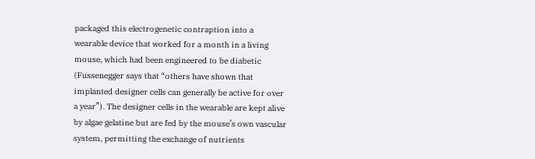packaged this electrogenetic contraption into a wearable device that worked for a month in a living mouse, which had been engineered to be diabetic (Fussenegger says that “others have shown that implanted designer cells can generally be active for over a year”). The designer cells in the wearable are kept alive by algae gelatine but are fed by the mouse’s own vascular system, permitting the exchange of nutrients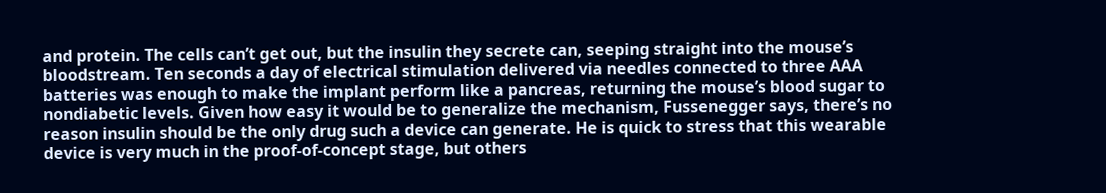and protein. The cells can’t get out, but the insulin they secrete can, seeping straight into the mouse’s bloodstream. Ten seconds a day of electrical stimulation delivered via needles connected to three AAA batteries was enough to make the implant perform like a pancreas, returning the mouse’s blood sugar to nondiabetic levels. Given how easy it would be to generalize the mechanism, Fussenegger says, there’s no reason insulin should be the only drug such a device can generate. He is quick to stress that this wearable device is very much in the proof-of-concept stage, but others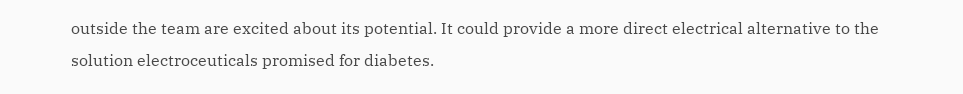outside the team are excited about its potential. It could provide a more direct electrical alternative to the solution electroceuticals promised for diabetes.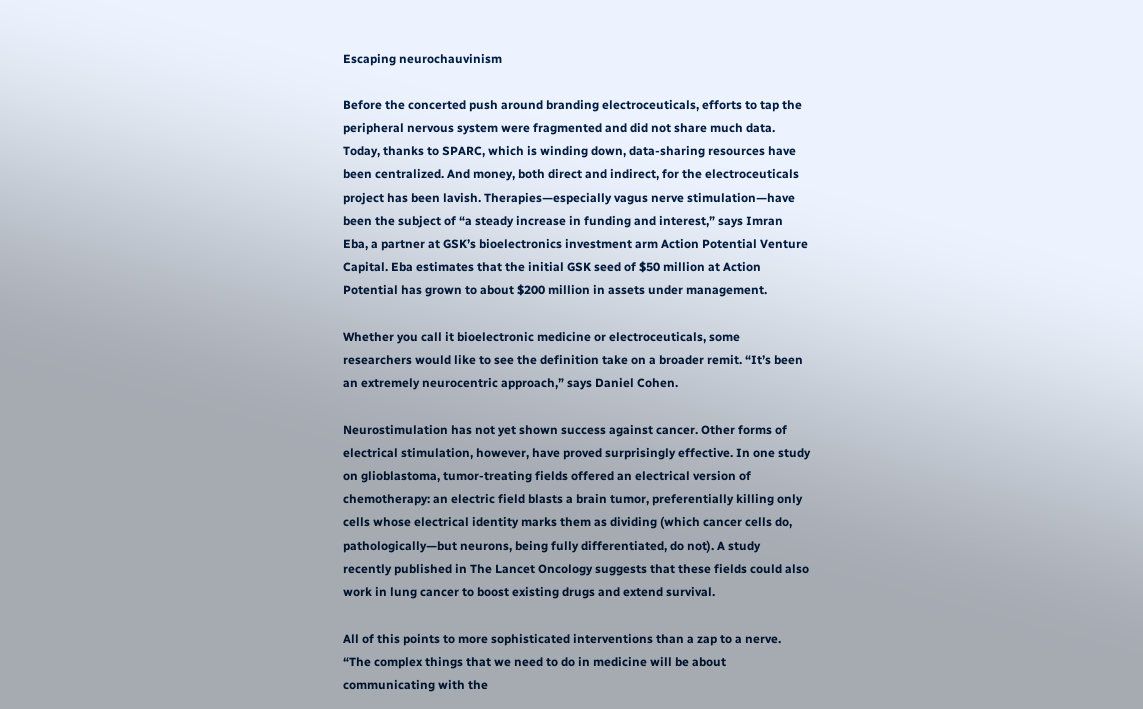Escaping neurochauvinism

Before the concerted push around branding electroceuticals, efforts to tap the peripheral nervous system were fragmented and did not share much data. Today, thanks to SPARC, which is winding down, data-sharing resources have been centralized. And money, both direct and indirect, for the electroceuticals project has been lavish. Therapies—especially vagus nerve stimulation—have been the subject of “a steady increase in funding and interest,” says Imran Eba, a partner at GSK’s bioelectronics investment arm Action Potential Venture Capital. Eba estimates that the initial GSK seed of $50 million at Action Potential has grown to about $200 million in assets under management.

Whether you call it bioelectronic medicine or electroceuticals, some researchers would like to see the definition take on a broader remit. “It’s been an extremely neurocentric approach,” says Daniel Cohen.

Neurostimulation has not yet shown success against cancer. Other forms of electrical stimulation, however, have proved surprisingly effective. In one study on glioblastoma, tumor-treating fields offered an electrical version of chemotherapy: an electric field blasts a brain tumor, preferentially killing only cells whose electrical identity marks them as dividing (which cancer cells do, pathologically—but neurons, being fully differentiated, do not). A study recently published in The Lancet Oncology suggests that these fields could also work in lung cancer to boost existing drugs and extend survival.

All of this points to more sophisticated interventions than a zap to a nerve. “The complex things that we need to do in medicine will be about communicating with the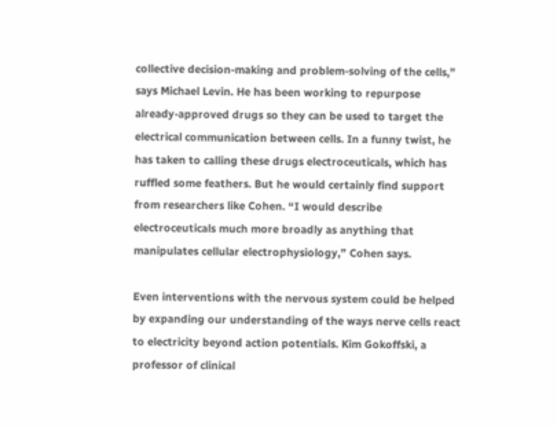collective decision-making and problem-solving of the cells,” says Michael Levin. He has been working to repurpose already-approved drugs so they can be used to target the electrical communication between cells. In a funny twist, he has taken to calling these drugs electroceuticals, which has ruffled some feathers. But he would certainly find support from researchers like Cohen. “I would describe electroceuticals much more broadly as anything that manipulates cellular electrophysiology,” Cohen says.

Even interventions with the nervous system could be helped by expanding our understanding of the ways nerve cells react to electricity beyond action potentials. Kim Gokoffski, a professor of clinical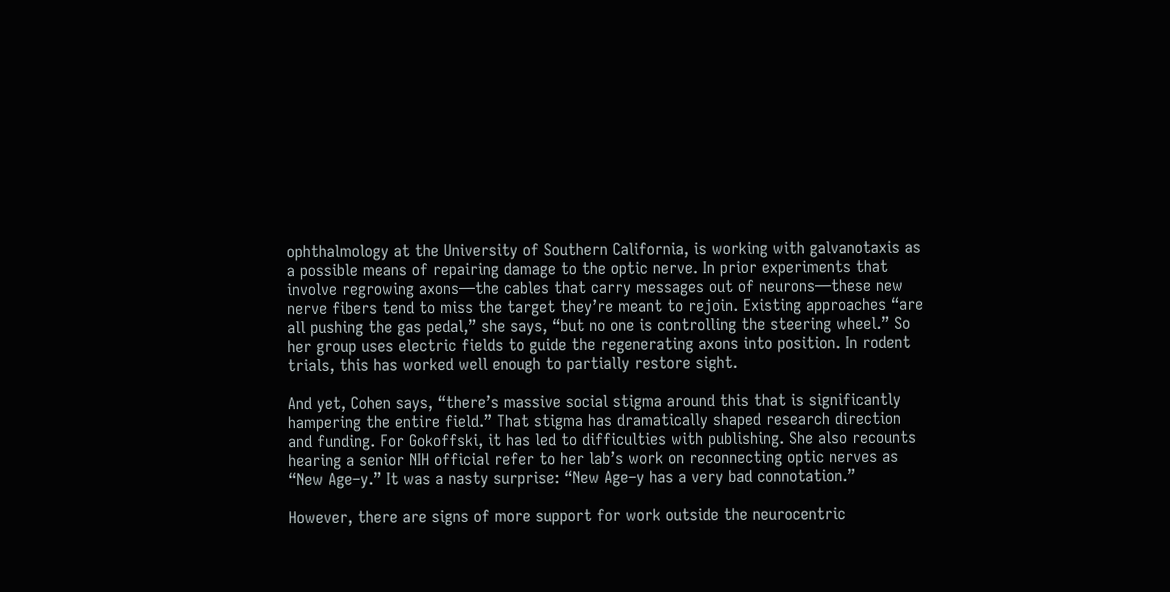ophthalmology at the University of Southern California, is working with galvanotaxis as a possible means of repairing damage to the optic nerve. In prior experiments that involve regrowing axons—the cables that carry messages out of neurons—these new nerve fibers tend to miss the target they’re meant to rejoin. Existing approaches “are all pushing the gas pedal,” she says, “but no one is controlling the steering wheel.” So her group uses electric fields to guide the regenerating axons into position. In rodent trials, this has worked well enough to partially restore sight.

And yet, Cohen says, “there’s massive social stigma around this that is significantly hampering the entire field.” That stigma has dramatically shaped research direction and funding. For Gokoffski, it has led to difficulties with publishing. She also recounts hearing a senior NIH official refer to her lab’s work on reconnecting optic nerves as “New Age–y.” It was a nasty surprise: “New Age–y has a very bad connotation.”

However, there are signs of more support for work outside the neurocentric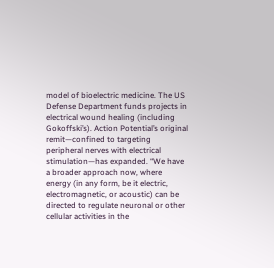model of bioelectric medicine. The US Defense Department funds projects in electrical wound healing (including Gokoffski’s). Action Potential’s original remit—confined to targeting peripheral nerves with electrical stimulation—has expanded. “We have a broader approach now, where energy (in any form, be it electric, electromagnetic, or acoustic) can be directed to regulate neuronal or other cellular activities in the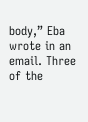body,” Eba wrote in an email. Three of the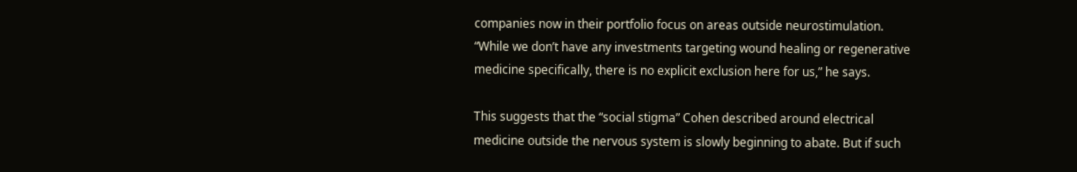companies now in their portfolio focus on areas outside neurostimulation. “While we don’t have any investments targeting wound healing or regenerative medicine specifically, there is no explicit exclusion here for us,” he says.

This suggests that the “social stigma” Cohen described around electrical medicine outside the nervous system is slowly beginning to abate. But if such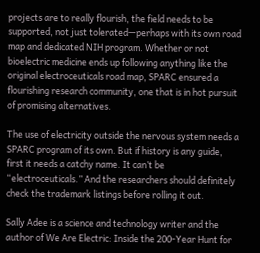projects are to really flourish, the field needs to be supported, not just tolerated—perhaps with its own road map and dedicated NIH program. Whether or not bioelectric medicine ends up following anything like the original electroceuticals road map, SPARC ensured a flourishing research community, one that is in hot pursuit of promising alternatives.

The use of electricity outside the nervous system needs a SPARC program of its own. But if history is any guide, first it needs a catchy name. It can’t be “electroceuticals.” And the researchers should definitely check the trademark listings before rolling it out.

Sally Adee is a science and technology writer and the author of We Are Electric: Inside the 200-Year Hunt for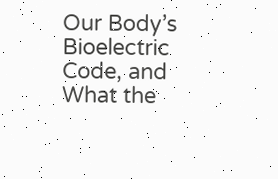Our Body’s Bioelectric Code, and What the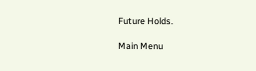Future Holds.

Main Menu